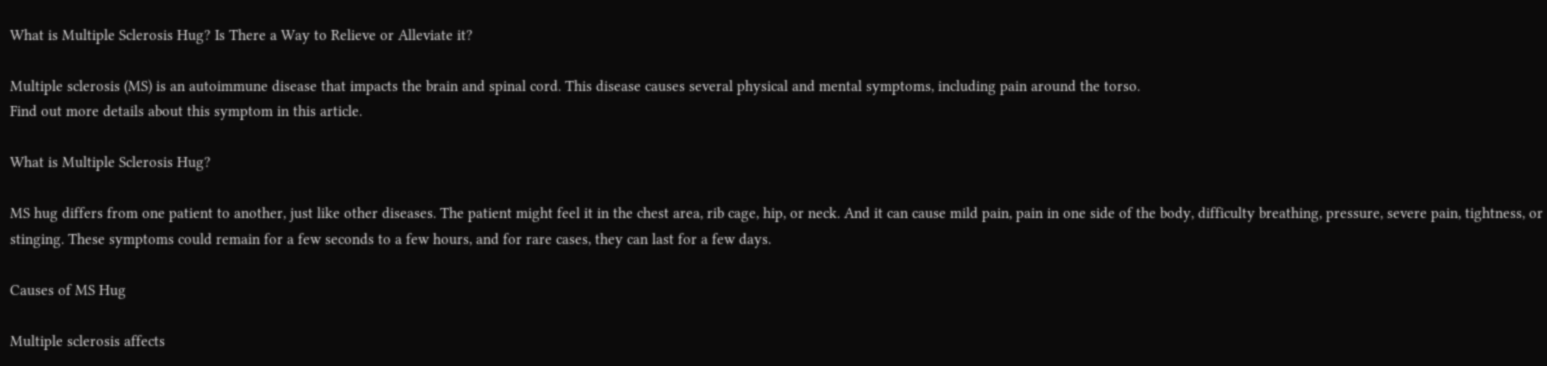What is Multiple Sclerosis Hug? Is There a Way to Relieve or Alleviate it?

Multiple sclerosis (MS) is an autoimmune disease that impacts the brain and spinal cord. This disease causes several physical and mental symptoms, including pain around the torso.
Find out more details about this symptom in this article.

What is Multiple Sclerosis Hug?

MS hug differs from one patient to another, just like other diseases. The patient might feel it in the chest area, rib cage, hip, or neck. And it can cause mild pain, pain in one side of the body, difficulty breathing, pressure, severe pain, tightness, or stinging. These symptoms could remain for a few seconds to a few hours, and for rare cases, they can last for a few days.

Causes of MS Hug

Multiple sclerosis affects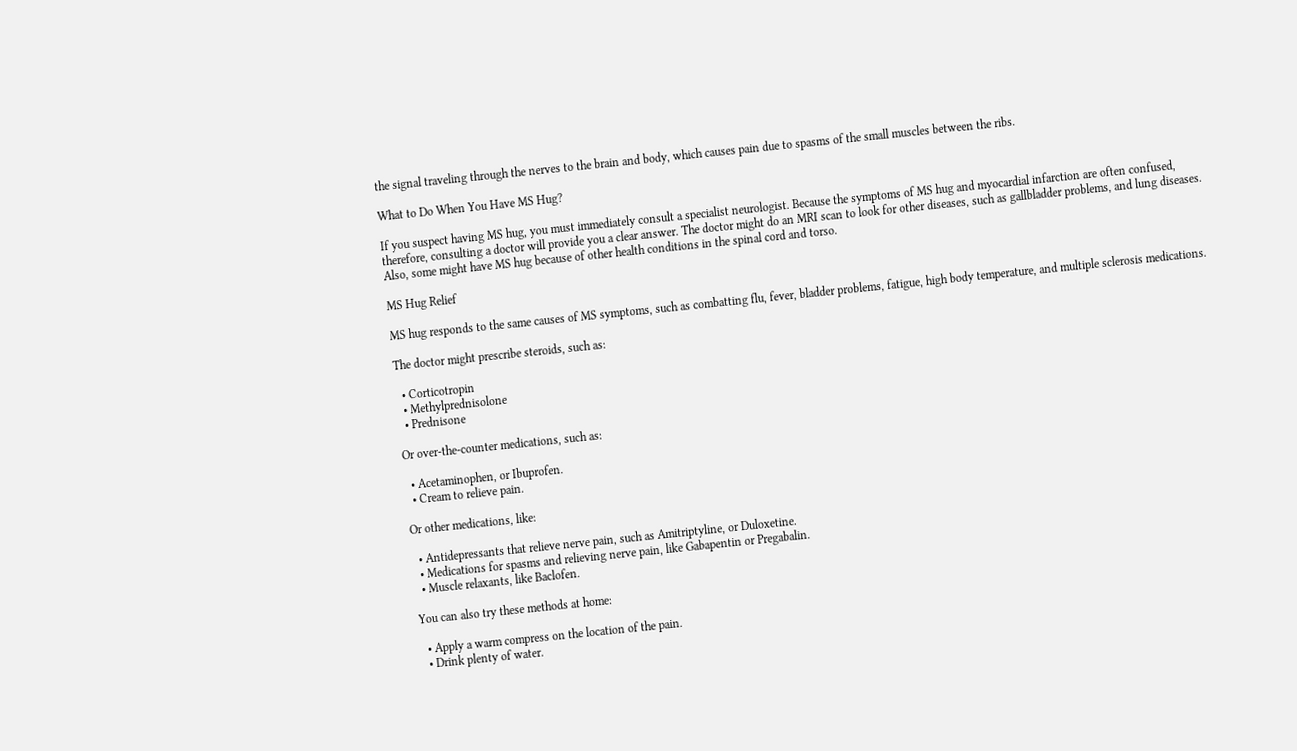the signal traveling through the nerves to the brain and body, which causes pain due to spasms of the small muscles between the ribs.

What to Do When You Have MS Hug?

If you suspect having MS hug, you must immediately consult a specialist neurologist. Because the symptoms of MS hug and myocardial infarction are often confused, therefore, consulting a doctor will provide you a clear answer. The doctor might do an MRI scan to look for other diseases, such as gallbladder problems, and lung diseases. Also, some might have MS hug because of other health conditions in the spinal cord and torso.

MS Hug Relief

MS hug responds to the same causes of MS symptoms, such as combatting flu, fever, bladder problems, fatigue, high body temperature, and multiple sclerosis medications.

The doctor might prescribe steroids, such as:

  • Corticotropin
  • Methylprednisolone
  • Prednisone

Or over-the-counter medications, such as:

  • Acetaminophen, or Ibuprofen.
  • Cream to relieve pain.

Or other medications, like:

  • Antidepressants that relieve nerve pain, such as Amitriptyline, or Duloxetine.
  • Medications for spasms and relieving nerve pain, like Gabapentin or Pregabalin.
  • Muscle relaxants, like Baclofen.

You can also try these methods at home:

  • Apply a warm compress on the location of the pain.
  • Drink plenty of water.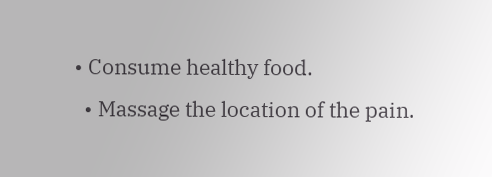• Consume healthy food.
  • Massage the location of the pain.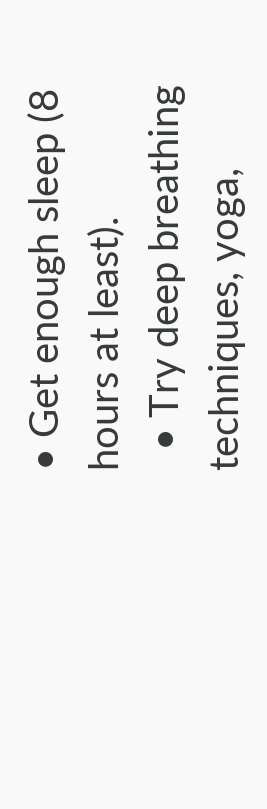• Get enough sleep (8 hours at least).
  • Try deep breathing techniques, yoga,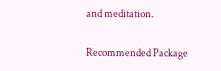and meditation.

Recommended Package